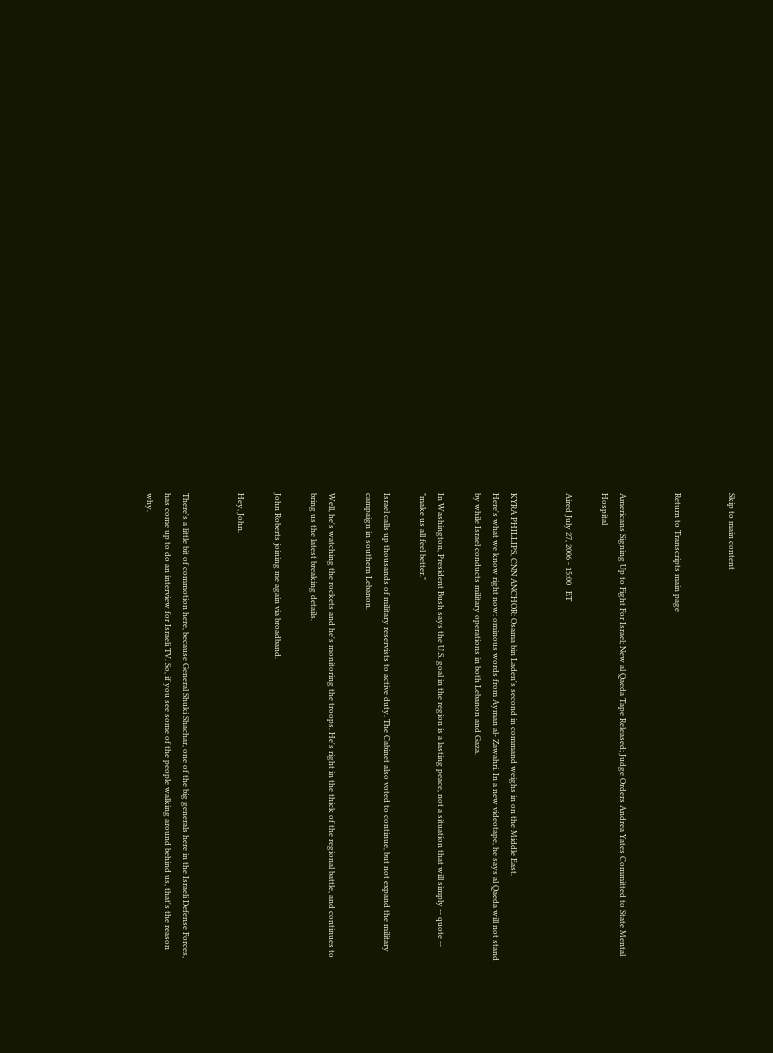Skip to main content


Return to Transcripts main page


Americans Signing Up to Fight For Israel; New al Qaeda Tape Released; Judge Orders Andrea Yates Committed to State Mental Hospital

Aired July 27, 2006 - 15:00   ET


KYRA PHILLIPS, CNN ANCHOR: Osama bin Laden's second in command weighs in on the Middle East.
Here's what we know right now: ominous words from Ayman al- Zawahri. In a new videotape, he says al Qaeda will not stand by while Israel conducts military operations in both Lebanon and Gaza.

In Washington, President Bush says the U.S. goal in the region is a lasting peace, not a situation that will simply -- quote -- "make us all feel better."

Israel calls up thousands of military reservists to active duty. The Cabinet also voted to continue, but not expand the military campaign in southern Lebanon.

Well, he's watching the rockets and he's monitoring the troops. He's right in the thick of the regional battle, and continues to bring us the latest breaking details.

John Roberts joining me again via broadband.

Hey, John.


There's a little bit of commotion here, because General Shuki Shachar, one of the big generals here in the Israeli Defense Forces, has come up to do an interview for Israeli TV. So, if you see some of the people walking around behind us, that's the reason why.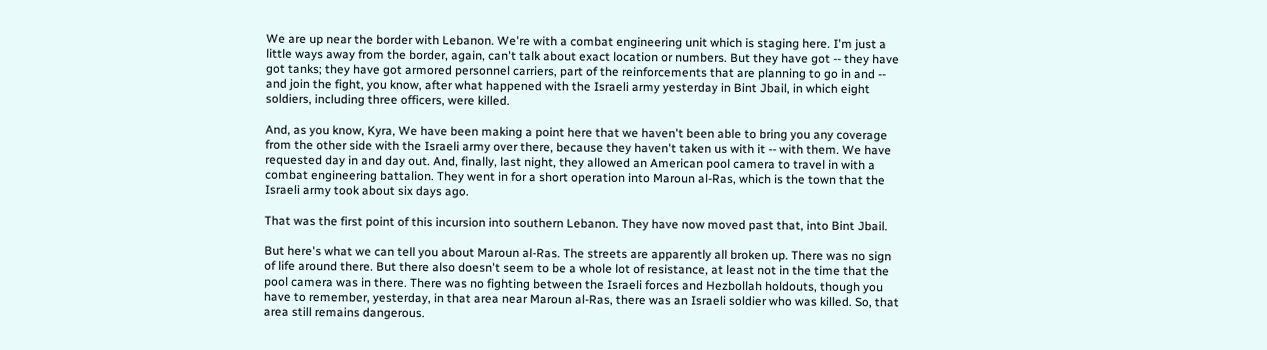We are up near the border with Lebanon. We're with a combat engineering unit which is staging here. I'm just a little ways away from the border, again, can't talk about exact location or numbers. But they have got -- they have got tanks; they have got armored personnel carriers, part of the reinforcements that are planning to go in and -- and join the fight, you know, after what happened with the Israeli army yesterday in Bint Jbail, in which eight soldiers, including three officers, were killed.

And, as you know, Kyra, We have been making a point here that we haven't been able to bring you any coverage from the other side with the Israeli army over there, because they haven't taken us with it -- with them. We have requested day in and day out. And, finally, last night, they allowed an American pool camera to travel in with a combat engineering battalion. They went in for a short operation into Maroun al-Ras, which is the town that the Israeli army took about six days ago.

That was the first point of this incursion into southern Lebanon. They have now moved past that, into Bint Jbail.

But here's what we can tell you about Maroun al-Ras. The streets are apparently all broken up. There was no sign of life around there. But there also doesn't seem to be a whole lot of resistance, at least not in the time that the pool camera was in there. There was no fighting between the Israeli forces and Hezbollah holdouts, though you have to remember, yesterday, in that area near Maroun al-Ras, there was an Israeli soldier who was killed. So, that area still remains dangerous.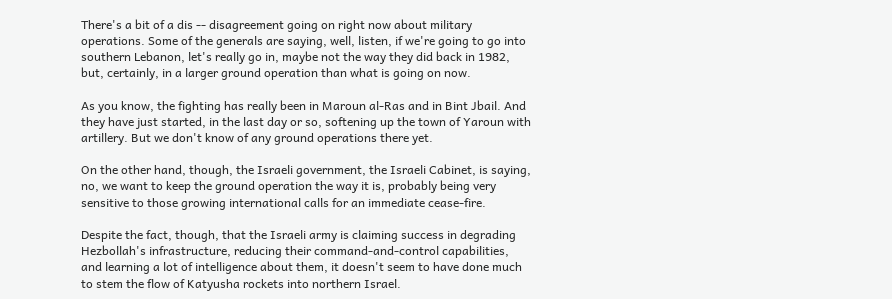There's a bit of a dis -- disagreement going on right now about military operations. Some of the generals are saying, well, listen, if we're going to go into southern Lebanon, let's really go in, maybe not the way they did back in 1982, but, certainly, in a larger ground operation than what is going on now.

As you know, the fighting has really been in Maroun al-Ras and in Bint Jbail. And they have just started, in the last day or so, softening up the town of Yaroun with artillery. But we don't know of any ground operations there yet.

On the other hand, though, the Israeli government, the Israeli Cabinet, is saying, no, we want to keep the ground operation the way it is, probably being very sensitive to those growing international calls for an immediate cease-fire.

Despite the fact, though, that the Israeli army is claiming success in degrading Hezbollah's infrastructure, reducing their command-and-control capabilities, and learning a lot of intelligence about them, it doesn't seem to have done much to stem the flow of Katyusha rockets into northern Israel.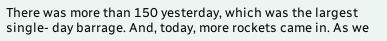There was more than 150 yesterday, which was the largest single- day barrage. And, today, more rockets came in. As we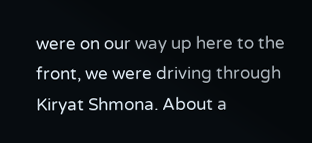were on our way up here to the front, we were driving through Kiryat Shmona. About a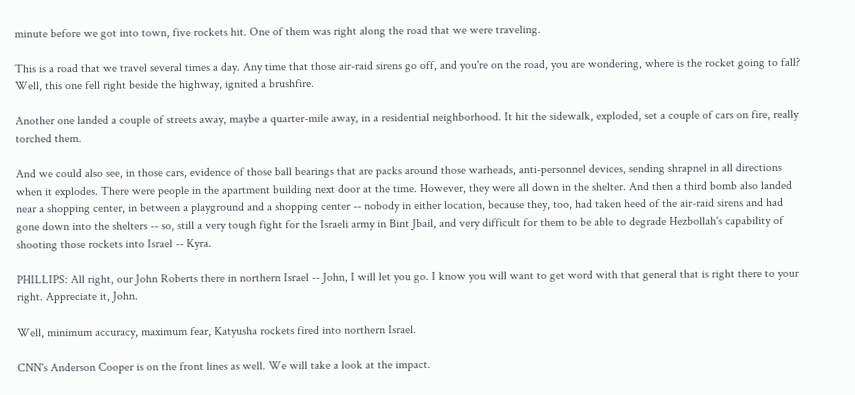minute before we got into town, five rockets hit. One of them was right along the road that we were traveling.

This is a road that we travel several times a day. Any time that those air-raid sirens go off, and you're on the road, you are wondering, where is the rocket going to fall? Well, this one fell right beside the highway, ignited a brushfire.

Another one landed a couple of streets away, maybe a quarter-mile away, in a residential neighborhood. It hit the sidewalk, exploded, set a couple of cars on fire, really torched them.

And we could also see, in those cars, evidence of those ball bearings that are packs around those warheads, anti-personnel devices, sending shrapnel in all directions when it explodes. There were people in the apartment building next door at the time. However, they were all down in the shelter. And then a third bomb also landed near a shopping center, in between a playground and a shopping center -- nobody in either location, because they, too, had taken heed of the air-raid sirens and had gone down into the shelters -- so, still a very tough fight for the Israeli army in Bint Jbail, and very difficult for them to be able to degrade Hezbollah's capability of shooting those rockets into Israel -- Kyra.

PHILLIPS: All right, our John Roberts there in northern Israel -- John, I will let you go. I know you will want to get word with that general that is right there to your right. Appreciate it, John.

Well, minimum accuracy, maximum fear, Katyusha rockets fired into northern Israel.

CNN's Anderson Cooper is on the front lines as well. We will take a look at the impact.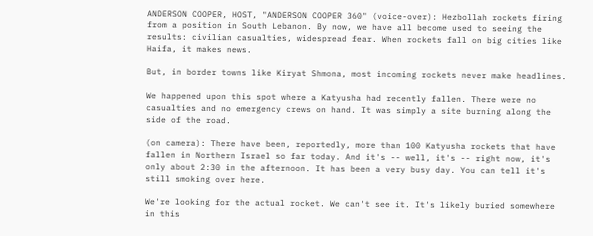ANDERSON COOPER, HOST, "ANDERSON COOPER 360" (voice-over): Hezbollah rockets firing from a position in South Lebanon. By now, we have all become used to seeing the results: civilian casualties, widespread fear. When rockets fall on big cities like Haifa, it makes news.

But, in border towns like Kiryat Shmona, most incoming rockets never make headlines.

We happened upon this spot where a Katyusha had recently fallen. There were no casualties and no emergency crews on hand. It was simply a site burning along the side of the road.

(on camera): There have been, reportedly, more than 100 Katyusha rockets that have fallen in Northern Israel so far today. And it's -- well, it's -- right now, it's only about 2:30 in the afternoon. It has been a very busy day. You can tell it's still smoking over here.

We're looking for the actual rocket. We can't see it. It's likely buried somewhere in this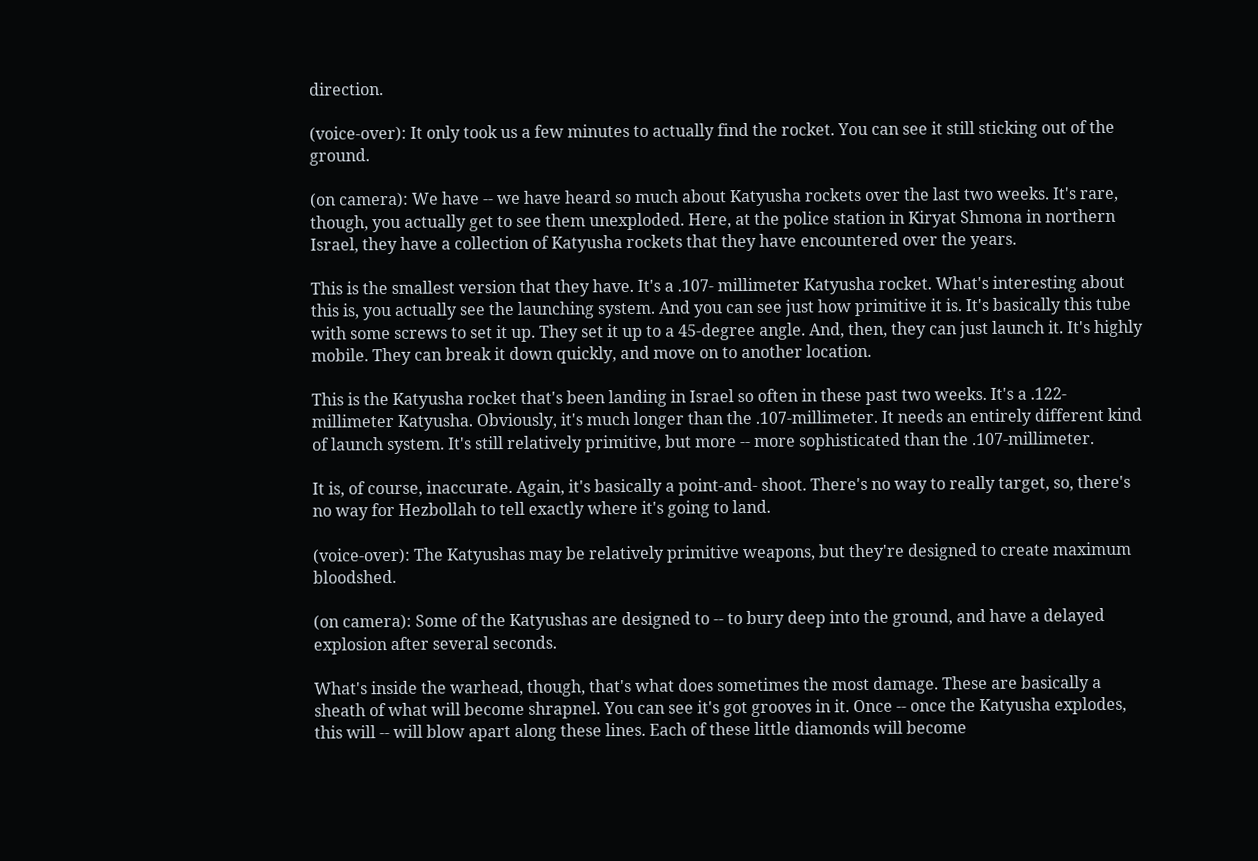direction.

(voice-over): It only took us a few minutes to actually find the rocket. You can see it still sticking out of the ground.

(on camera): We have -- we have heard so much about Katyusha rockets over the last two weeks. It's rare, though, you actually get to see them unexploded. Here, at the police station in Kiryat Shmona in northern Israel, they have a collection of Katyusha rockets that they have encountered over the years.

This is the smallest version that they have. It's a .107- millimeter Katyusha rocket. What's interesting about this is, you actually see the launching system. And you can see just how primitive it is. It's basically this tube with some screws to set it up. They set it up to a 45-degree angle. And, then, they can just launch it. It's highly mobile. They can break it down quickly, and move on to another location.

This is the Katyusha rocket that's been landing in Israel so often in these past two weeks. It's a .122-millimeter Katyusha. Obviously, it's much longer than the .107-millimeter. It needs an entirely different kind of launch system. It's still relatively primitive, but more -- more sophisticated than the .107-millimeter.

It is, of course, inaccurate. Again, it's basically a point-and- shoot. There's no way to really target, so, there's no way for Hezbollah to tell exactly where it's going to land.

(voice-over): The Katyushas may be relatively primitive weapons, but they're designed to create maximum bloodshed.

(on camera): Some of the Katyushas are designed to -- to bury deep into the ground, and have a delayed explosion after several seconds.

What's inside the warhead, though, that's what does sometimes the most damage. These are basically a sheath of what will become shrapnel. You can see it's got grooves in it. Once -- once the Katyusha explodes, this will -- will blow apart along these lines. Each of these little diamonds will become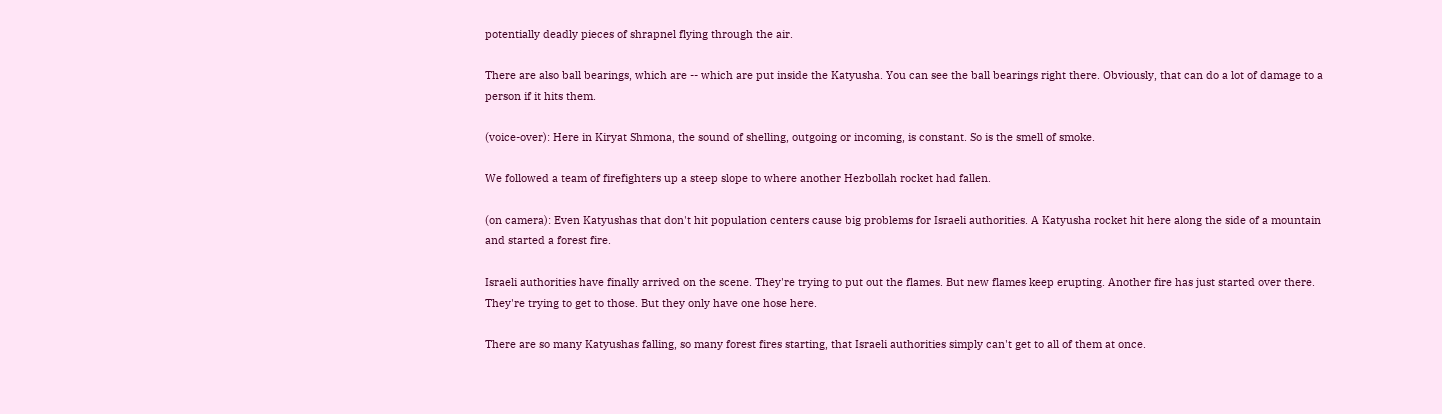potentially deadly pieces of shrapnel flying through the air.

There are also ball bearings, which are -- which are put inside the Katyusha. You can see the ball bearings right there. Obviously, that can do a lot of damage to a person if it hits them.

(voice-over): Here in Kiryat Shmona, the sound of shelling, outgoing or incoming, is constant. So is the smell of smoke.

We followed a team of firefighters up a steep slope to where another Hezbollah rocket had fallen.

(on camera): Even Katyushas that don't hit population centers cause big problems for Israeli authorities. A Katyusha rocket hit here along the side of a mountain and started a forest fire.

Israeli authorities have finally arrived on the scene. They're trying to put out the flames. But new flames keep erupting. Another fire has just started over there. They're trying to get to those. But they only have one hose here.

There are so many Katyushas falling, so many forest fires starting, that Israeli authorities simply can't get to all of them at once.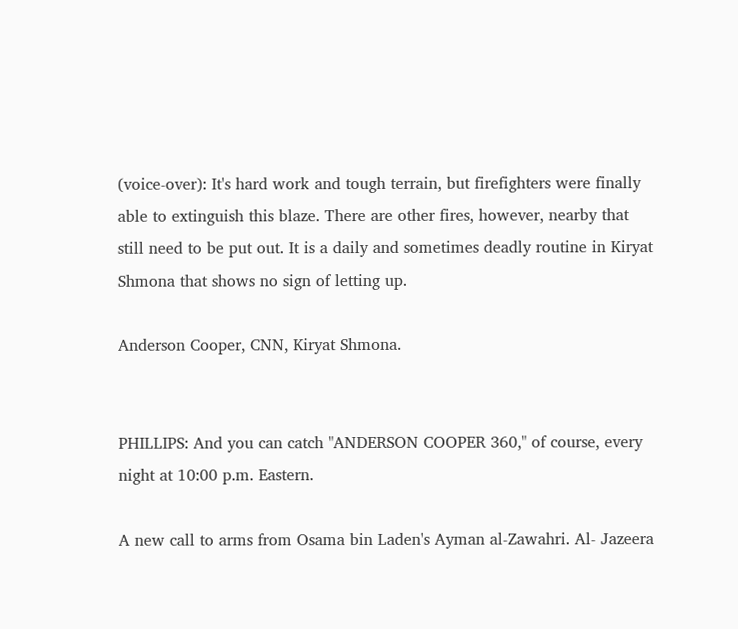(voice-over): It's hard work and tough terrain, but firefighters were finally able to extinguish this blaze. There are other fires, however, nearby that still need to be put out. It is a daily and sometimes deadly routine in Kiryat Shmona that shows no sign of letting up.

Anderson Cooper, CNN, Kiryat Shmona.


PHILLIPS: And you can catch "ANDERSON COOPER 360," of course, every night at 10:00 p.m. Eastern.

A new call to arms from Osama bin Laden's Ayman al-Zawahri. Al- Jazeera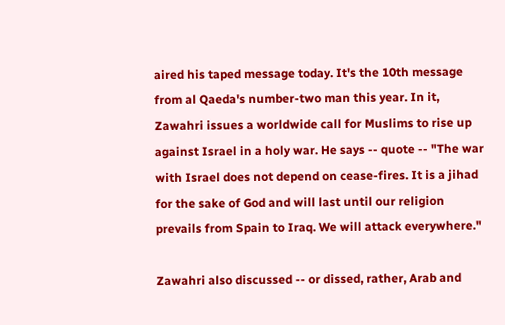aired his taped message today. It's the 10th message from al Qaeda's number-two man this year. In it, Zawahri issues a worldwide call for Muslims to rise up against Israel in a holy war. He says -- quote -- "The war with Israel does not depend on cease-fires. It is a jihad for the sake of God and will last until our religion prevails from Spain to Iraq. We will attack everywhere."

Zawahri also discussed -- or dissed, rather, Arab and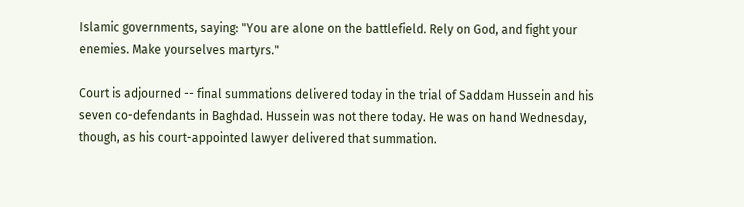Islamic governments, saying: "You are alone on the battlefield. Rely on God, and fight your enemies. Make yourselves martyrs."

Court is adjourned -- final summations delivered today in the trial of Saddam Hussein and his seven co-defendants in Baghdad. Hussein was not there today. He was on hand Wednesday, though, as his court-appointed lawyer delivered that summation.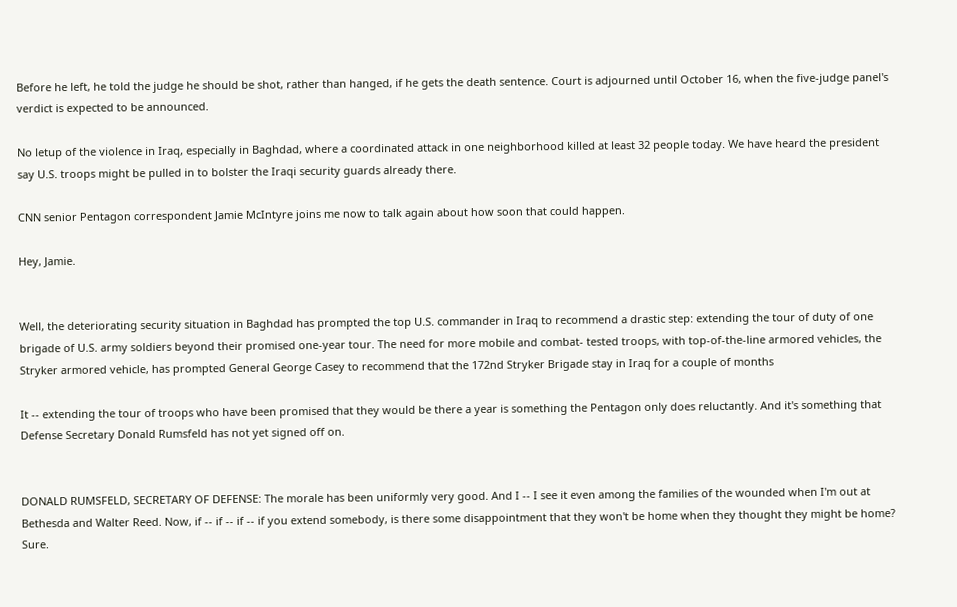Before he left, he told the judge he should be shot, rather than hanged, if he gets the death sentence. Court is adjourned until October 16, when the five-judge panel's verdict is expected to be announced.

No letup of the violence in Iraq, especially in Baghdad, where a coordinated attack in one neighborhood killed at least 32 people today. We have heard the president say U.S. troops might be pulled in to bolster the Iraqi security guards already there.

CNN senior Pentagon correspondent Jamie McIntyre joins me now to talk again about how soon that could happen.

Hey, Jamie.


Well, the deteriorating security situation in Baghdad has prompted the top U.S. commander in Iraq to recommend a drastic step: extending the tour of duty of one brigade of U.S. army soldiers beyond their promised one-year tour. The need for more mobile and combat- tested troops, with top-of-the-line armored vehicles, the Stryker armored vehicle, has prompted General George Casey to recommend that the 172nd Stryker Brigade stay in Iraq for a couple of months

It -- extending the tour of troops who have been promised that they would be there a year is something the Pentagon only does reluctantly. And it's something that Defense Secretary Donald Rumsfeld has not yet signed off on.


DONALD RUMSFELD, SECRETARY OF DEFENSE: The morale has been uniformly very good. And I -- I see it even among the families of the wounded when I'm out at Bethesda and Walter Reed. Now, if -- if -- if -- if you extend somebody, is there some disappointment that they won't be home when they thought they might be home? Sure.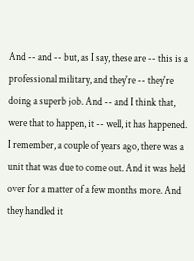And -- and -- but, as I say, these are -- this is a professional military, and they're -- they're doing a superb job. And -- and I think that, were that to happen, it -- well, it has happened. I remember, a couple of years ago, there was a unit that was due to come out. And it was held over for a matter of a few months more. And they handled it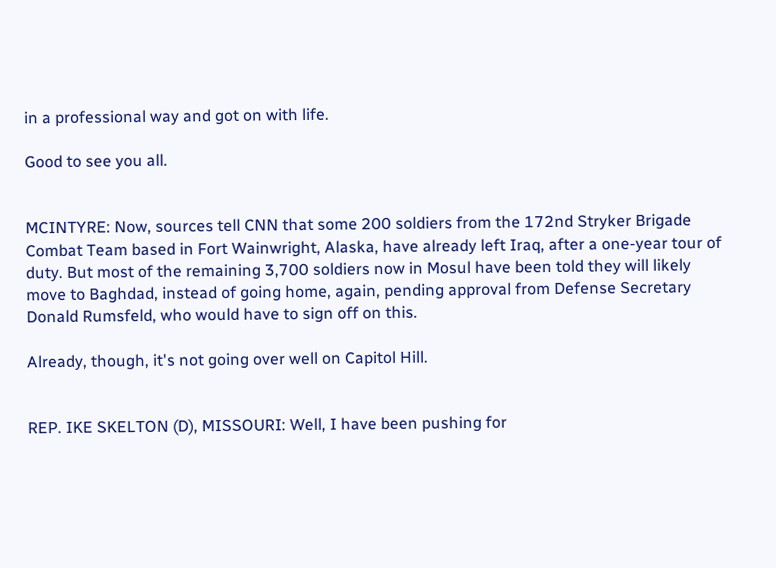in a professional way and got on with life.

Good to see you all.


MCINTYRE: Now, sources tell CNN that some 200 soldiers from the 172nd Stryker Brigade Combat Team based in Fort Wainwright, Alaska, have already left Iraq, after a one-year tour of duty. But most of the remaining 3,700 soldiers now in Mosul have been told they will likely move to Baghdad, instead of going home, again, pending approval from Defense Secretary Donald Rumsfeld, who would have to sign off on this.

Already, though, it's not going over well on Capitol Hill.


REP. IKE SKELTON (D), MISSOURI: Well, I have been pushing for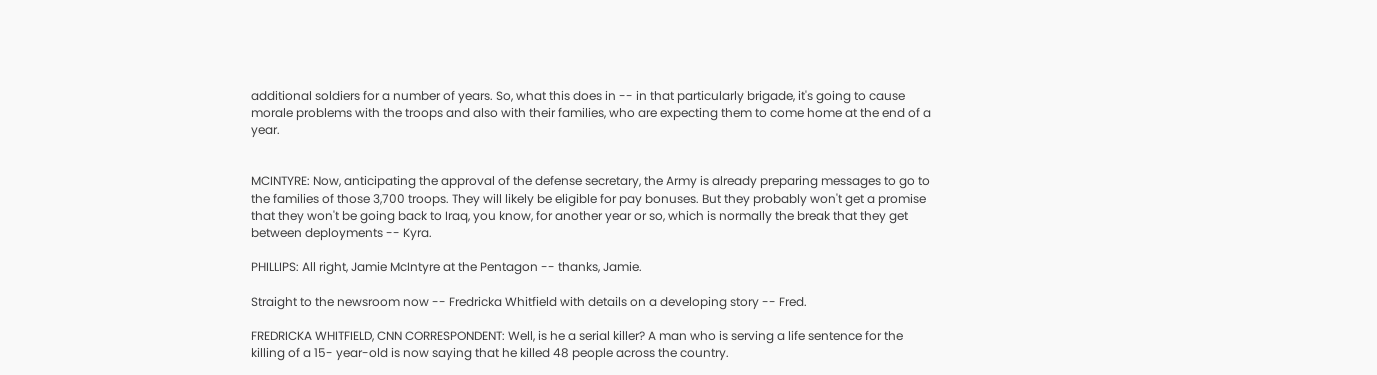additional soldiers for a number of years. So, what this does in -- in that particularly brigade, it's going to cause morale problems with the troops and also with their families, who are expecting them to come home at the end of a year.


MCINTYRE: Now, anticipating the approval of the defense secretary, the Army is already preparing messages to go to the families of those 3,700 troops. They will likely be eligible for pay bonuses. But they probably won't get a promise that they won't be going back to Iraq, you know, for another year or so, which is normally the break that they get between deployments -- Kyra.

PHILLIPS: All right, Jamie McIntyre at the Pentagon -- thanks, Jamie.

Straight to the newsroom now -- Fredricka Whitfield with details on a developing story -- Fred.

FREDRICKA WHITFIELD, CNN CORRESPONDENT: Well, is he a serial killer? A man who is serving a life sentence for the killing of a 15- year-old is now saying that he killed 48 people across the country.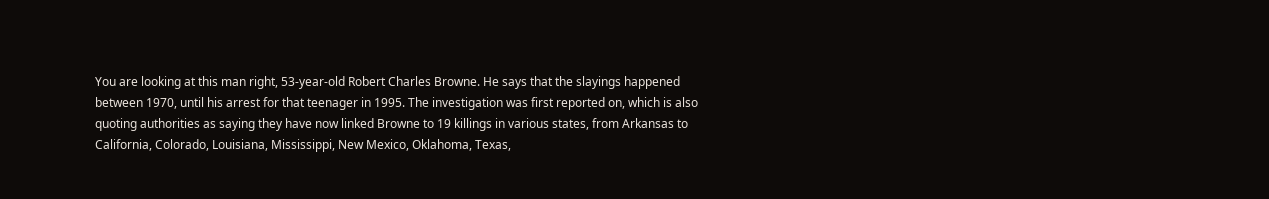You are looking at this man right, 53-year-old Robert Charles Browne. He says that the slayings happened between 1970, until his arrest for that teenager in 1995. The investigation was first reported on, which is also quoting authorities as saying they have now linked Browne to 19 killings in various states, from Arkansas to California, Colorado, Louisiana, Mississippi, New Mexico, Oklahoma, Texas,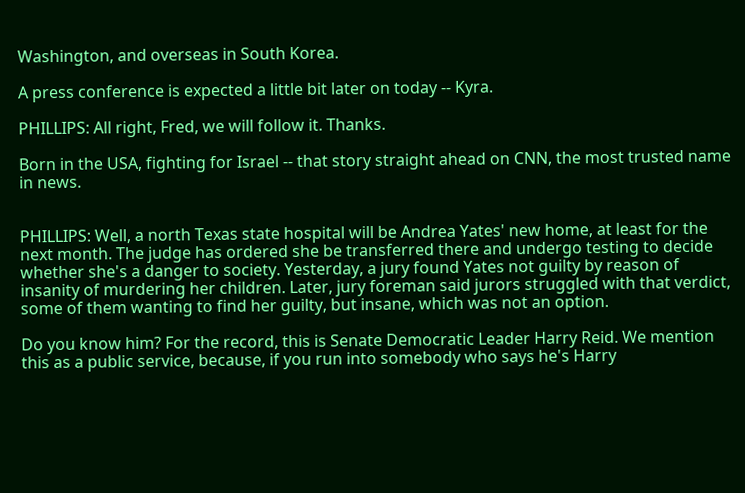Washington, and overseas in South Korea.

A press conference is expected a little bit later on today -- Kyra.

PHILLIPS: All right, Fred, we will follow it. Thanks.

Born in the USA, fighting for Israel -- that story straight ahead on CNN, the most trusted name in news.


PHILLIPS: Well, a north Texas state hospital will be Andrea Yates' new home, at least for the next month. The judge has ordered she be transferred there and undergo testing to decide whether she's a danger to society. Yesterday, a jury found Yates not guilty by reason of insanity of murdering her children. Later, jury foreman said jurors struggled with that verdict, some of them wanting to find her guilty, but insane, which was not an option.

Do you know him? For the record, this is Senate Democratic Leader Harry Reid. We mention this as a public service, because, if you run into somebody who says he's Harry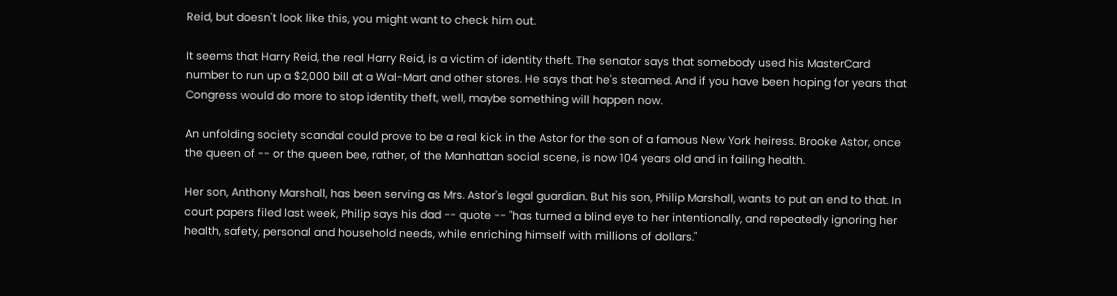Reid, but doesn't look like this, you might want to check him out.

It seems that Harry Reid, the real Harry Reid, is a victim of identity theft. The senator says that somebody used his MasterCard number to run up a $2,000 bill at a Wal-Mart and other stores. He says that he's steamed. And if you have been hoping for years that Congress would do more to stop identity theft, well, maybe something will happen now.

An unfolding society scandal could prove to be a real kick in the Astor for the son of a famous New York heiress. Brooke Astor, once the queen of -- or the queen bee, rather, of the Manhattan social scene, is now 104 years old and in failing health.

Her son, Anthony Marshall, has been serving as Mrs. Astor's legal guardian. But his son, Philip Marshall, wants to put an end to that. In court papers filed last week, Philip says his dad -- quote -- "has turned a blind eye to her intentionally, and repeatedly ignoring her health, safety, personal and household needs, while enriching himself with millions of dollars."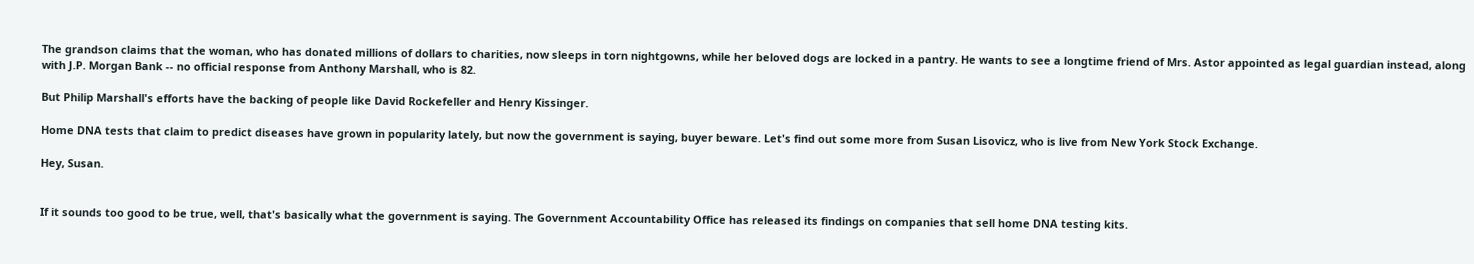The grandson claims that the woman, who has donated millions of dollars to charities, now sleeps in torn nightgowns, while her beloved dogs are locked in a pantry. He wants to see a longtime friend of Mrs. Astor appointed as legal guardian instead, along with J.P. Morgan Bank -- no official response from Anthony Marshall, who is 82.

But Philip Marshall's efforts have the backing of people like David Rockefeller and Henry Kissinger.

Home DNA tests that claim to predict diseases have grown in popularity lately, but now the government is saying, buyer beware. Let's find out some more from Susan Lisovicz, who is live from New York Stock Exchange.

Hey, Susan.


If it sounds too good to be true, well, that's basically what the government is saying. The Government Accountability Office has released its findings on companies that sell home DNA testing kits.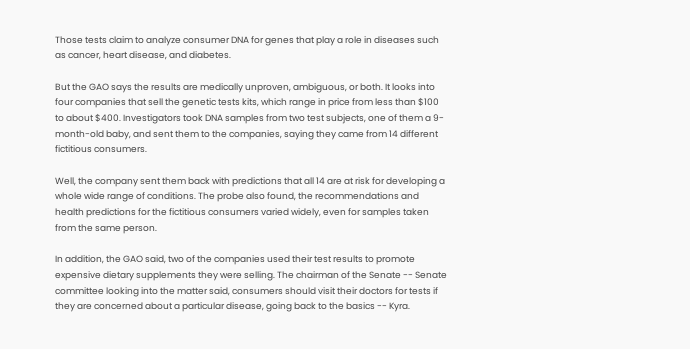Those tests claim to analyze consumer DNA for genes that play a role in diseases such as cancer, heart disease, and diabetes.

But the GAO says the results are medically unproven, ambiguous, or both. It looks into four companies that sell the genetic tests kits, which range in price from less than $100 to about $400. Investigators took DNA samples from two test subjects, one of them a 9-month-old baby, and sent them to the companies, saying they came from 14 different fictitious consumers.

Well, the company sent them back with predictions that all 14 are at risk for developing a whole wide range of conditions. The probe also found, the recommendations and health predictions for the fictitious consumers varied widely, even for samples taken from the same person.

In addition, the GAO said, two of the companies used their test results to promote expensive dietary supplements they were selling. The chairman of the Senate -- Senate committee looking into the matter said, consumers should visit their doctors for tests if they are concerned about a particular disease, going back to the basics -- Kyra.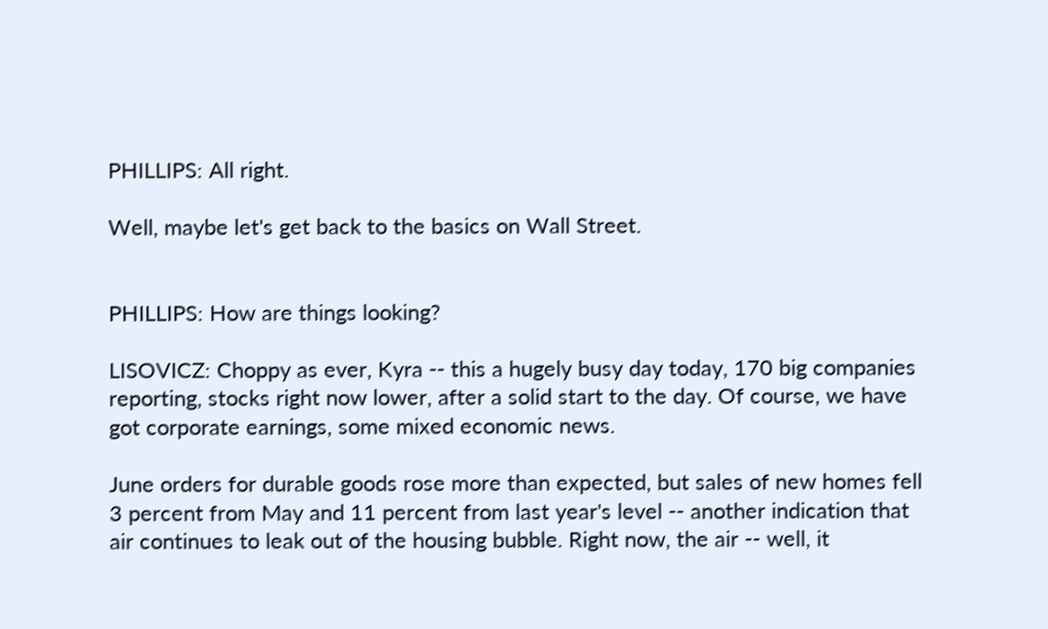PHILLIPS: All right.

Well, maybe let's get back to the basics on Wall Street.


PHILLIPS: How are things looking?

LISOVICZ: Choppy as ever, Kyra -- this a hugely busy day today, 170 big companies reporting, stocks right now lower, after a solid start to the day. Of course, we have got corporate earnings, some mixed economic news.

June orders for durable goods rose more than expected, but sales of new homes fell 3 percent from May and 11 percent from last year's level -- another indication that air continues to leak out of the housing bubble. Right now, the air -- well, it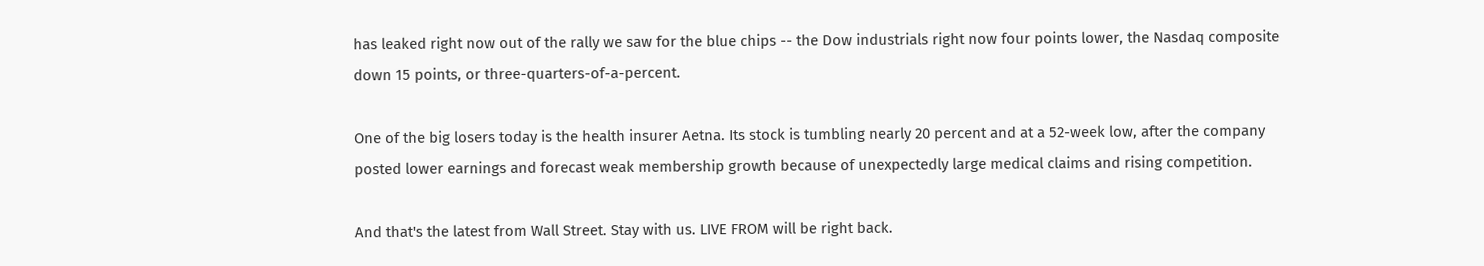has leaked right now out of the rally we saw for the blue chips -- the Dow industrials right now four points lower, the Nasdaq composite down 15 points, or three-quarters-of-a-percent.

One of the big losers today is the health insurer Aetna. Its stock is tumbling nearly 20 percent and at a 52-week low, after the company posted lower earnings and forecast weak membership growth because of unexpectedly large medical claims and rising competition.

And that's the latest from Wall Street. Stay with us. LIVE FROM will be right back.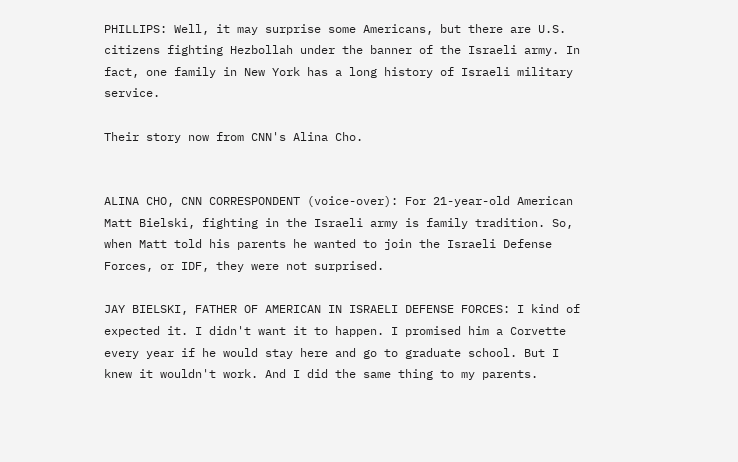PHILLIPS: Well, it may surprise some Americans, but there are U.S. citizens fighting Hezbollah under the banner of the Israeli army. In fact, one family in New York has a long history of Israeli military service.

Their story now from CNN's Alina Cho.


ALINA CHO, CNN CORRESPONDENT (voice-over): For 21-year-old American Matt Bielski, fighting in the Israeli army is family tradition. So, when Matt told his parents he wanted to join the Israeli Defense Forces, or IDF, they were not surprised.

JAY BIELSKI, FATHER OF AMERICAN IN ISRAELI DEFENSE FORCES: I kind of expected it. I didn't want it to happen. I promised him a Corvette every year if he would stay here and go to graduate school. But I knew it wouldn't work. And I did the same thing to my parents.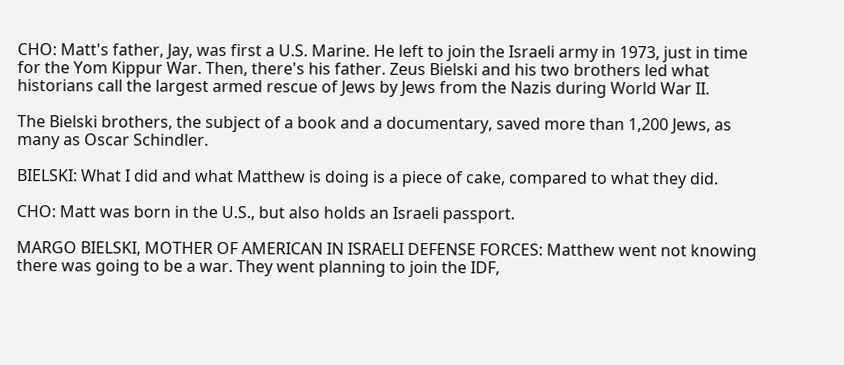CHO: Matt's father, Jay, was first a U.S. Marine. He left to join the Israeli army in 1973, just in time for the Yom Kippur War. Then, there's his father. Zeus Bielski and his two brothers led what historians call the largest armed rescue of Jews by Jews from the Nazis during World War II.

The Bielski brothers, the subject of a book and a documentary, saved more than 1,200 Jews, as many as Oscar Schindler.

BIELSKI: What I did and what Matthew is doing is a piece of cake, compared to what they did.

CHO: Matt was born in the U.S., but also holds an Israeli passport.

MARGO BIELSKI, MOTHER OF AMERICAN IN ISRAELI DEFENSE FORCES: Matthew went not knowing there was going to be a war. They went planning to join the IDF,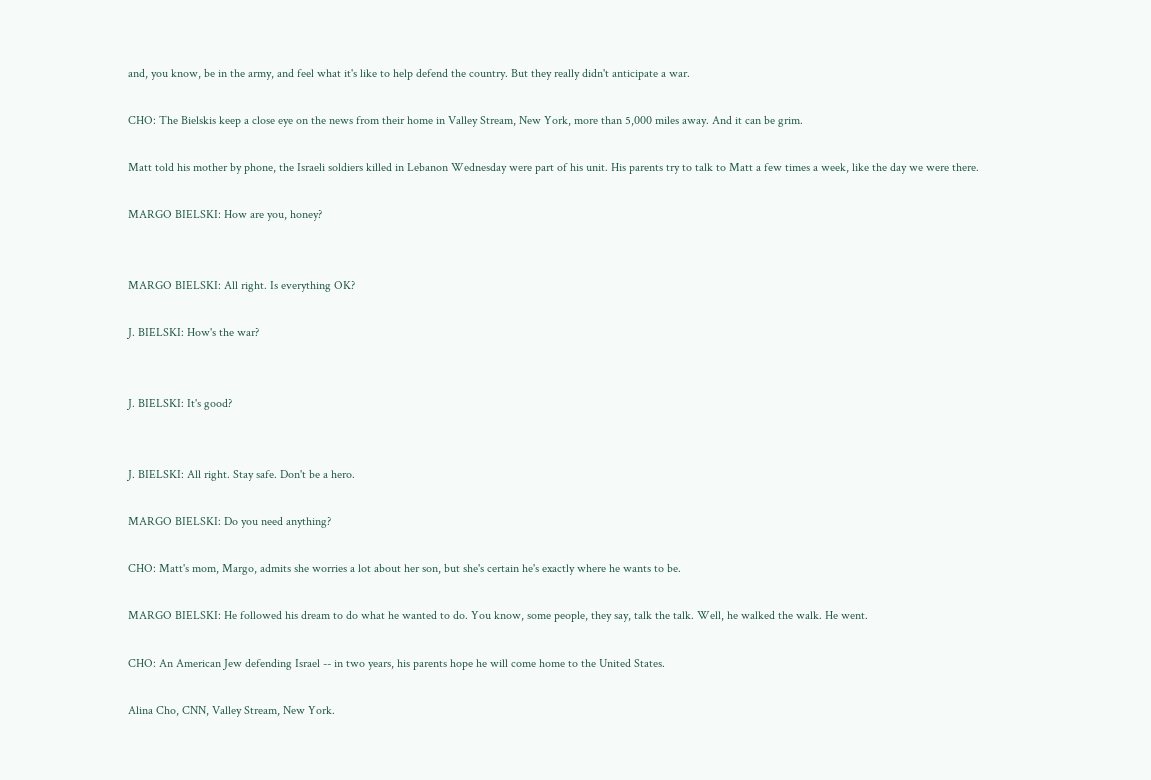and, you know, be in the army, and feel what it's like to help defend the country. But they really didn't anticipate a war.

CHO: The Bielskis keep a close eye on the news from their home in Valley Stream, New York, more than 5,000 miles away. And it can be grim.

Matt told his mother by phone, the Israeli soldiers killed in Lebanon Wednesday were part of his unit. His parents try to talk to Matt a few times a week, like the day we were there.

MARGO BIELSKI: How are you, honey?


MARGO BIELSKI: All right. Is everything OK?

J. BIELSKI: How's the war?


J. BIELSKI: It's good?


J. BIELSKI: All right. Stay safe. Don't be a hero.

MARGO BIELSKI: Do you need anything?

CHO: Matt's mom, Margo, admits she worries a lot about her son, but she's certain he's exactly where he wants to be.

MARGO BIELSKI: He followed his dream to do what he wanted to do. You know, some people, they say, talk the talk. Well, he walked the walk. He went.

CHO: An American Jew defending Israel -- in two years, his parents hope he will come home to the United States.

Alina Cho, CNN, Valley Stream, New York.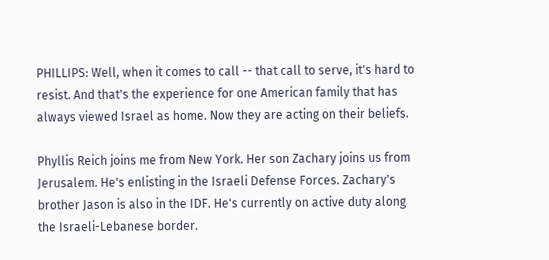PHILLIPS: Well, when it comes to call -- that call to serve, it's hard to resist. And that's the experience for one American family that has always viewed Israel as home. Now they are acting on their beliefs.

Phyllis Reich joins me from New York. Her son Zachary joins us from Jerusalem. He's enlisting in the Israeli Defense Forces. Zachary's brother Jason is also in the IDF. He's currently on active duty along the Israeli-Lebanese border.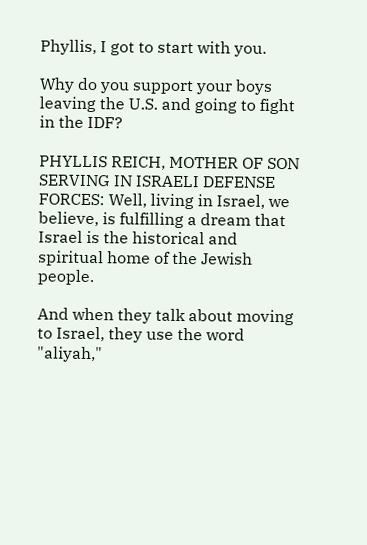Phyllis, I got to start with you.

Why do you support your boys leaving the U.S. and going to fight in the IDF?

PHYLLIS REICH, MOTHER OF SON SERVING IN ISRAELI DEFENSE FORCES: Well, living in Israel, we believe, is fulfilling a dream that Israel is the historical and spiritual home of the Jewish people.

And when they talk about moving to Israel, they use the word "aliyah,"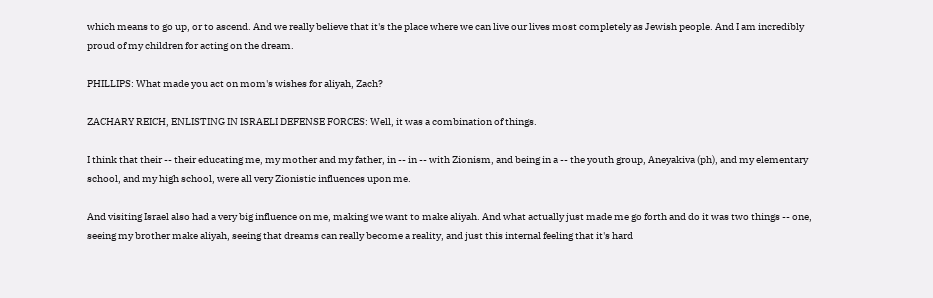which means to go up, or to ascend. And we really believe that it's the place where we can live our lives most completely as Jewish people. And I am incredibly proud of my children for acting on the dream.

PHILLIPS: What made you act on mom's wishes for aliyah, Zach?

ZACHARY REICH, ENLISTING IN ISRAELI DEFENSE FORCES: Well, it was a combination of things.

I think that their -- their educating me, my mother and my father, in -- in -- with Zionism, and being in a -- the youth group, Aneyakiva (ph), and my elementary school, and my high school, were all very Zionistic influences upon me.

And visiting Israel also had a very big influence on me, making we want to make aliyah. And what actually just made me go forth and do it was two things -- one, seeing my brother make aliyah, seeing that dreams can really become a reality, and just this internal feeling that it's hard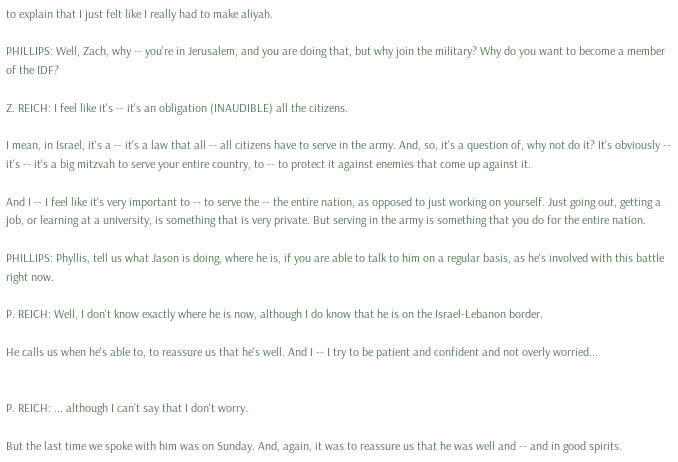to explain that I just felt like I really had to make aliyah.

PHILLIPS: Well, Zach, why -- you're in Jerusalem, and you are doing that, but why join the military? Why do you want to become a member of the IDF?

Z. REICH: I feel like it's -- it's an obligation (INAUDIBLE) all the citizens.

I mean, in Israel, it's a -- it's a law that all -- all citizens have to serve in the army. And, so, it's a question of, why not do it? It's obviously -- it's -- it's a big mitzvah to serve your entire country, to -- to protect it against enemies that come up against it.

And I -- I feel like it's very important to -- to serve the -- the entire nation, as opposed to just working on yourself. Just going out, getting a job, or learning at a university, is something that is very private. But serving in the army is something that you do for the entire nation.

PHILLIPS: Phyllis, tell us what Jason is doing, where he is, if you are able to talk to him on a regular basis, as he's involved with this battle right now.

P. REICH: Well, I don't know exactly where he is now, although I do know that he is on the Israel-Lebanon border.

He calls us when he's able to, to reassure us that he's well. And I -- I try to be patient and confident and not overly worried...


P. REICH: ... although I can't say that I don't worry.

But the last time we spoke with him was on Sunday. And, again, it was to reassure us that he was well and -- and in good spirits.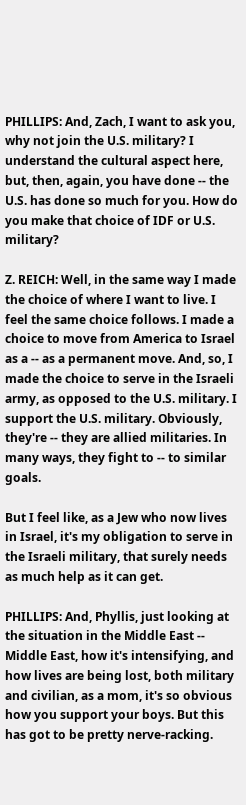PHILLIPS: And, Zach, I want to ask you, why not join the U.S. military? I understand the cultural aspect here, but, then, again, you have done -- the U.S. has done so much for you. How do you make that choice of IDF or U.S. military?

Z. REICH: Well, in the same way I made the choice of where I want to live. I feel the same choice follows. I made a choice to move from America to Israel as a -- as a permanent move. And, so, I made the choice to serve in the Israeli army, as opposed to the U.S. military. I support the U.S. military. Obviously, they're -- they are allied militaries. In many ways, they fight to -- to similar goals.

But I feel like, as a Jew who now lives in Israel, it's my obligation to serve in the Israeli military, that surely needs as much help as it can get.

PHILLIPS: And, Phyllis, just looking at the situation in the Middle East -- Middle East, how it's intensifying, and how lives are being lost, both military and civilian, as a mom, it's so obvious how you support your boys. But this has got to be pretty nerve-racking.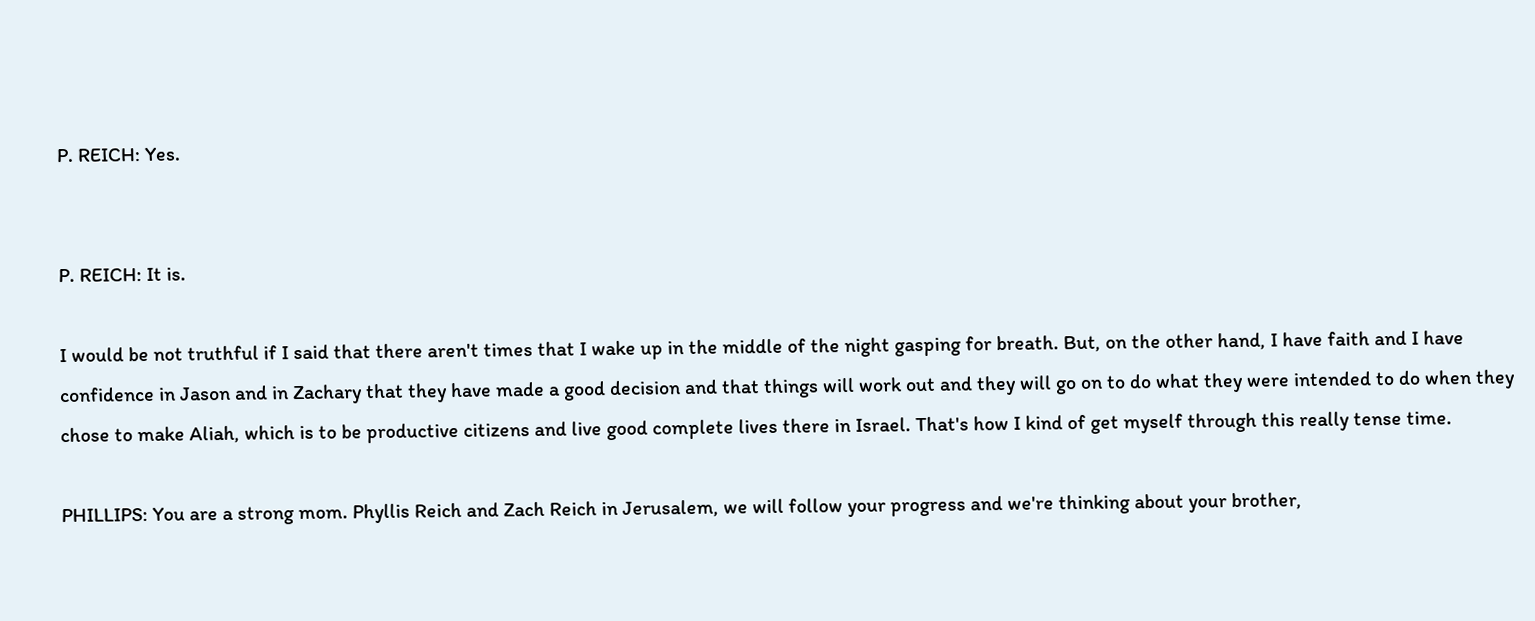P. REICH: Yes.


P. REICH: It is.

I would be not truthful if I said that there aren't times that I wake up in the middle of the night gasping for breath. But, on the other hand, I have faith and I have confidence in Jason and in Zachary that they have made a good decision and that things will work out and they will go on to do what they were intended to do when they chose to make Aliah, which is to be productive citizens and live good complete lives there in Israel. That's how I kind of get myself through this really tense time.

PHILLIPS: You are a strong mom. Phyllis Reich and Zach Reich in Jerusalem, we will follow your progress and we're thinking about your brother,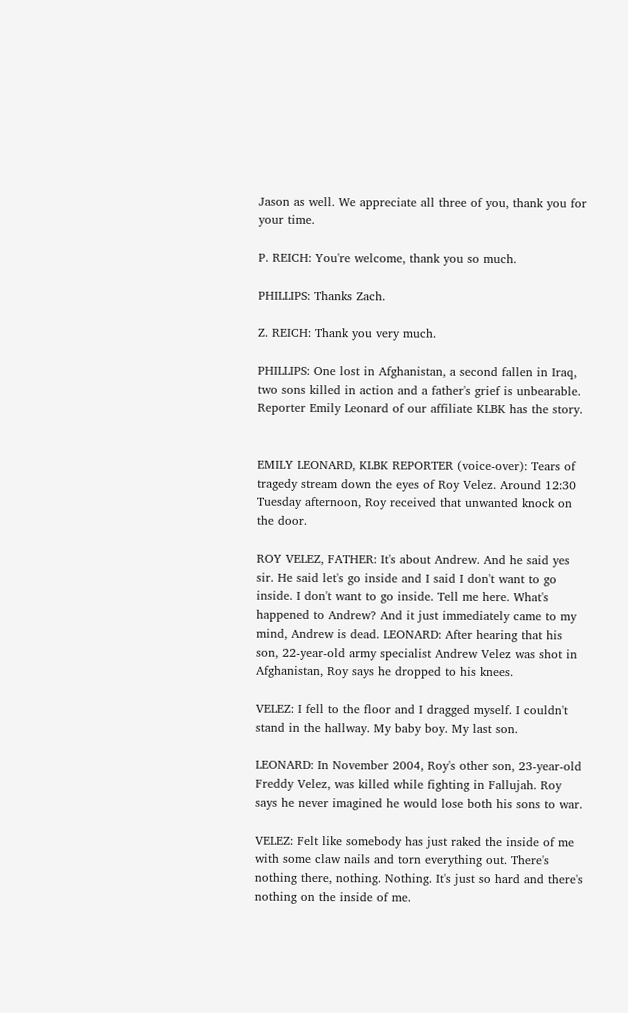Jason as well. We appreciate all three of you, thank you for your time.

P. REICH: You're welcome, thank you so much.

PHILLIPS: Thanks Zach.

Z. REICH: Thank you very much.

PHILLIPS: One lost in Afghanistan, a second fallen in Iraq, two sons killed in action and a father's grief is unbearable. Reporter Emily Leonard of our affiliate KLBK has the story.


EMILY LEONARD, KLBK REPORTER (voice-over): Tears of tragedy stream down the eyes of Roy Velez. Around 12:30 Tuesday afternoon, Roy received that unwanted knock on the door.

ROY VELEZ, FATHER: It's about Andrew. And he said yes sir. He said let's go inside and I said I don't want to go inside. I don't want to go inside. Tell me here. What's happened to Andrew? And it just immediately came to my mind, Andrew is dead. LEONARD: After hearing that his son, 22-year-old army specialist Andrew Velez was shot in Afghanistan, Roy says he dropped to his knees.

VELEZ: I fell to the floor and I dragged myself. I couldn't stand in the hallway. My baby boy. My last son.

LEONARD: In November 2004, Roy's other son, 23-year-old Freddy Velez, was killed while fighting in Fallujah. Roy says he never imagined he would lose both his sons to war.

VELEZ: Felt like somebody has just raked the inside of me with some claw nails and torn everything out. There's nothing there, nothing. Nothing. It's just so hard and there's nothing on the inside of me.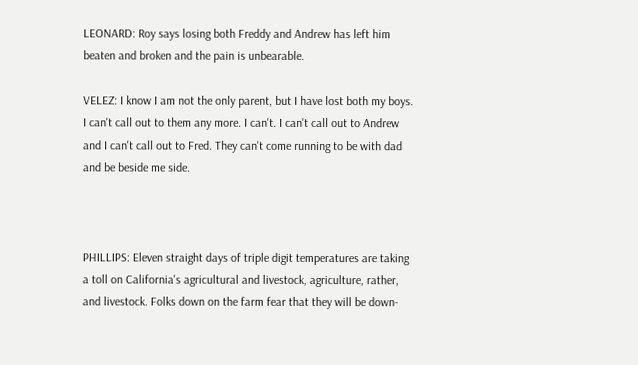LEONARD: Roy says losing both Freddy and Andrew has left him beaten and broken and the pain is unbearable.

VELEZ: I know I am not the only parent, but I have lost both my boys. I can't call out to them any more. I can't. I can't call out to Andrew and I can't call out to Fred. They can't come running to be with dad and be beside me side.



PHILLIPS: Eleven straight days of triple digit temperatures are taking a toll on California's agricultural and livestock, agriculture, rather, and livestock. Folks down on the farm fear that they will be down-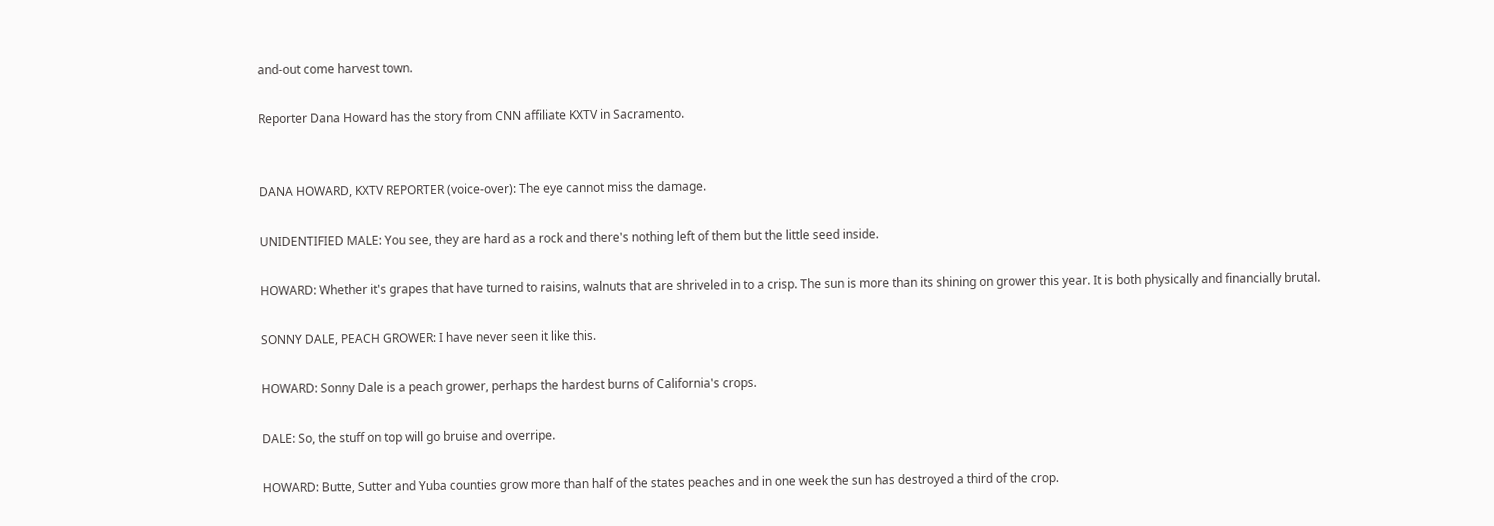and-out come harvest town.

Reporter Dana Howard has the story from CNN affiliate KXTV in Sacramento.


DANA HOWARD, KXTV REPORTER (voice-over): The eye cannot miss the damage.

UNIDENTIFIED MALE: You see, they are hard as a rock and there's nothing left of them but the little seed inside.

HOWARD: Whether it's grapes that have turned to raisins, walnuts that are shriveled in to a crisp. The sun is more than its shining on grower this year. It is both physically and financially brutal.

SONNY DALE, PEACH GROWER: I have never seen it like this.

HOWARD: Sonny Dale is a peach grower, perhaps the hardest burns of California's crops.

DALE: So, the stuff on top will go bruise and overripe.

HOWARD: Butte, Sutter and Yuba counties grow more than half of the states peaches and in one week the sun has destroyed a third of the crop.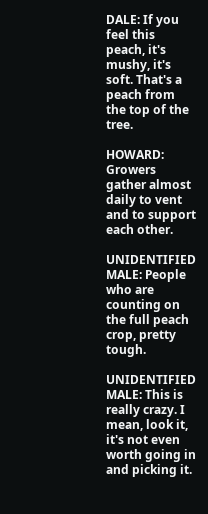DALE: If you feel this peach, it's mushy, it's soft. That's a peach from the top of the tree.

HOWARD: Growers gather almost daily to vent and to support each other.

UNIDENTIFIED MALE: People who are counting on the full peach crop, pretty tough.

UNIDENTIFIED MALE: This is really crazy. I mean, look it, it's not even worth going in and picking it.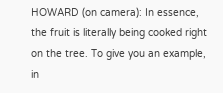HOWARD (on camera): In essence, the fruit is literally being cooked right on the tree. To give you an example, in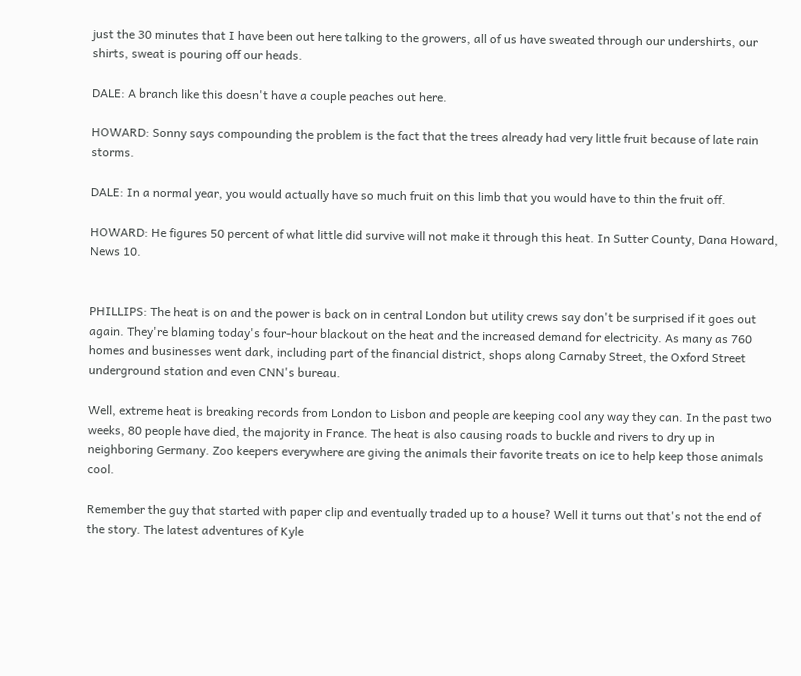just the 30 minutes that I have been out here talking to the growers, all of us have sweated through our undershirts, our shirts, sweat is pouring off our heads.

DALE: A branch like this doesn't have a couple peaches out here.

HOWARD: Sonny says compounding the problem is the fact that the trees already had very little fruit because of late rain storms.

DALE: In a normal year, you would actually have so much fruit on this limb that you would have to thin the fruit off.

HOWARD: He figures 50 percent of what little did survive will not make it through this heat. In Sutter County, Dana Howard, News 10.


PHILLIPS: The heat is on and the power is back on in central London but utility crews say don't be surprised if it goes out again. They're blaming today's four-hour blackout on the heat and the increased demand for electricity. As many as 760 homes and businesses went dark, including part of the financial district, shops along Carnaby Street, the Oxford Street underground station and even CNN's bureau.

Well, extreme heat is breaking records from London to Lisbon and people are keeping cool any way they can. In the past two weeks, 80 people have died, the majority in France. The heat is also causing roads to buckle and rivers to dry up in neighboring Germany. Zoo keepers everywhere are giving the animals their favorite treats on ice to help keep those animals cool.

Remember the guy that started with paper clip and eventually traded up to a house? Well it turns out that's not the end of the story. The latest adventures of Kyle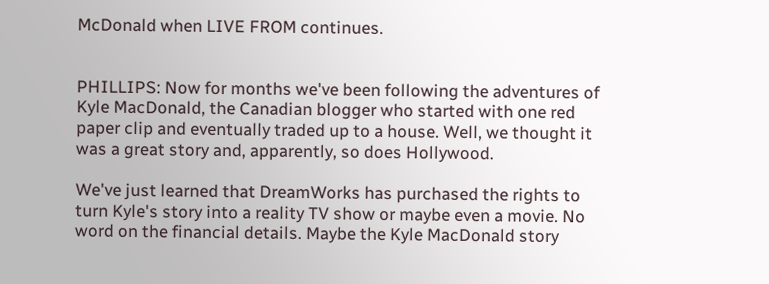McDonald when LIVE FROM continues.


PHILLIPS: Now for months we've been following the adventures of Kyle MacDonald, the Canadian blogger who started with one red paper clip and eventually traded up to a house. Well, we thought it was a great story and, apparently, so does Hollywood.

We've just learned that DreamWorks has purchased the rights to turn Kyle's story into a reality TV show or maybe even a movie. No word on the financial details. Maybe the Kyle MacDonald story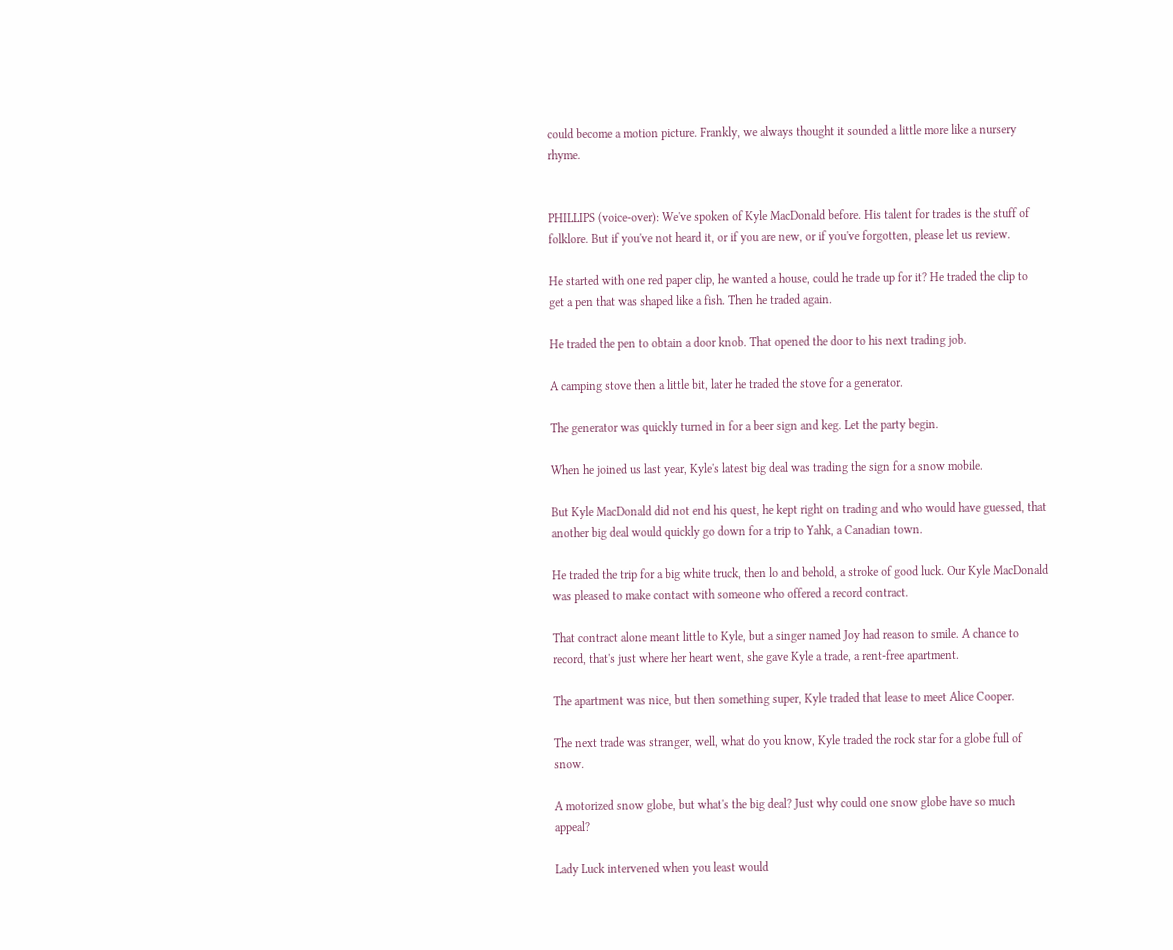could become a motion picture. Frankly, we always thought it sounded a little more like a nursery rhyme.


PHILLIPS (voice-over): We've spoken of Kyle MacDonald before. His talent for trades is the stuff of folklore. But if you've not heard it, or if you are new, or if you've forgotten, please let us review.

He started with one red paper clip, he wanted a house, could he trade up for it? He traded the clip to get a pen that was shaped like a fish. Then he traded again.

He traded the pen to obtain a door knob. That opened the door to his next trading job.

A camping stove then a little bit, later he traded the stove for a generator.

The generator was quickly turned in for a beer sign and keg. Let the party begin.

When he joined us last year, Kyle's latest big deal was trading the sign for a snow mobile.

But Kyle MacDonald did not end his quest, he kept right on trading and who would have guessed, that another big deal would quickly go down for a trip to Yahk, a Canadian town.

He traded the trip for a big white truck, then lo and behold, a stroke of good luck. Our Kyle MacDonald was pleased to make contact with someone who offered a record contract.

That contract alone meant little to Kyle, but a singer named Joy had reason to smile. A chance to record, that's just where her heart went, she gave Kyle a trade, a rent-free apartment.

The apartment was nice, but then something super, Kyle traded that lease to meet Alice Cooper.

The next trade was stranger, well, what do you know, Kyle traded the rock star for a globe full of snow.

A motorized snow globe, but what's the big deal? Just why could one snow globe have so much appeal?

Lady Luck intervened when you least would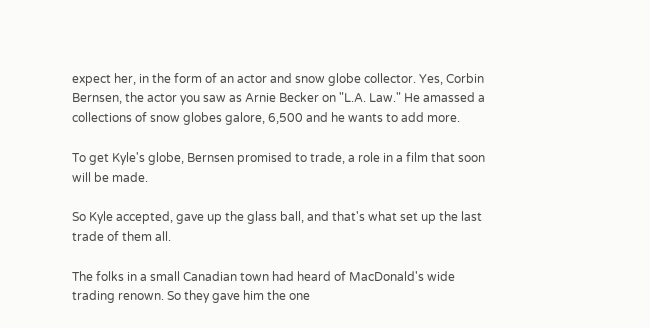expect her, in the form of an actor and snow globe collector. Yes, Corbin Bernsen, the actor you saw as Arnie Becker on "L.A. Law." He amassed a collections of snow globes galore, 6,500 and he wants to add more.

To get Kyle's globe, Bernsen promised to trade, a role in a film that soon will be made.

So Kyle accepted, gave up the glass ball, and that's what set up the last trade of them all.

The folks in a small Canadian town had heard of MacDonald's wide trading renown. So they gave him the one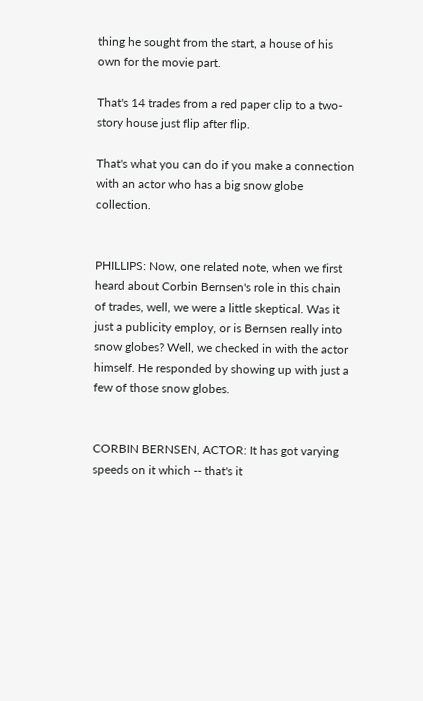thing he sought from the start, a house of his own for the movie part.

That's 14 trades from a red paper clip to a two-story house just flip after flip.

That's what you can do if you make a connection with an actor who has a big snow globe collection.


PHILLIPS: Now, one related note, when we first heard about Corbin Bernsen's role in this chain of trades, well, we were a little skeptical. Was it just a publicity employ, or is Bernsen really into snow globes? Well, we checked in with the actor himself. He responded by showing up with just a few of those snow globes.


CORBIN BERNSEN, ACTOR: It has got varying speeds on it which -- that's it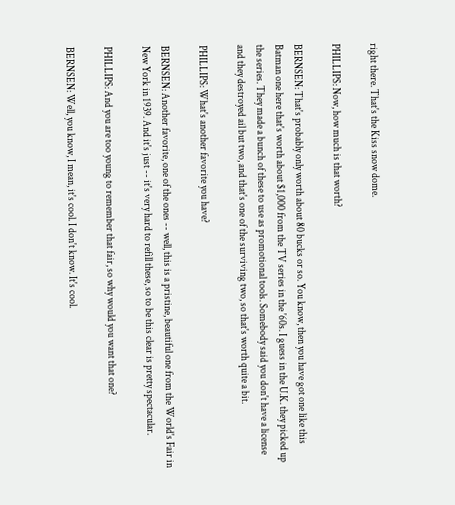right there. That's the Kiss snow dome.

PHILLIPS: Now, how much is that worth?

BERNSEN: That's probably only worth about 80 bucks or so. You know, then you have got one like this Batman one here that's worth about $1,000 from the TV series in the '60s. I guess in the U.K. they picked up the series. They made a bunch of these to use as promotional tools. Somebody said you don't have a license and they destroyed ail but two, and that's one of the surviving two, so that's worth quite a bit.

PHILLIPS: What's another favorite you have?

BERNSEN: Another favorite, one of the ones -- well, this is a pristine, beautiful one from the World's Fair in New York in 1939. And it's just -- it's very hard to refill these, so to be this clear is pretty spectacular.

PHILLIPS: And you are too young to remember that fair, so why would you want that one?

BERNSEN: Well, you know, I mean, it's cool. I don't know. It's cool.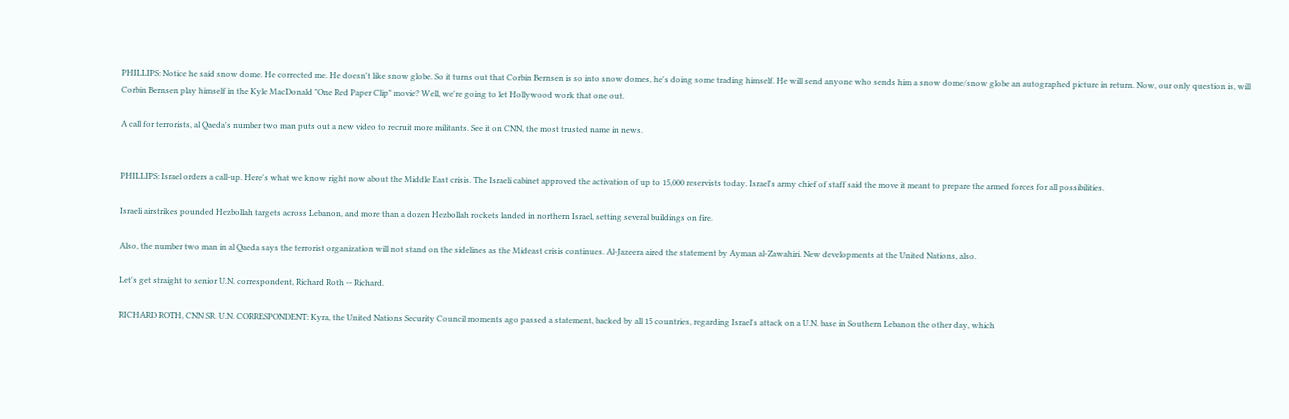PHILLIPS: Notice he said snow dome. He corrected me. He doesn't like snow globe. So it turns out that Corbin Bernsen is so into snow domes, he's doing some trading himself. He will send anyone who sends him a snow dome/snow globe an autographed picture in return. Now, our only question is, will Corbin Bernsen play himself in the Kyle MacDonald "One Red Paper Clip" movie? Well, we're going to let Hollywood work that one out.

A call for terrorists, al Qaeda's number two man puts out a new video to recruit more militants. See it on CNN, the most trusted name in news.


PHILLIPS: Israel orders a call-up. Here's what we know right now about the Middle East crisis. The Israeli cabinet approved the activation of up to 15,000 reservists today. Israel's army chief of staff said the move it meant to prepare the armed forces for all possibilities.

Israeli airstrikes pounded Hezbollah targets across Lebanon, and more than a dozen Hezbollah rockets landed in northern Israel, setting several buildings on fire.

Also, the number two man in al Qaeda says the terrorist organization will not stand on the sidelines as the Mideast crisis continues. Al-Jazeera aired the statement by Ayman al-Zawahiri. New developments at the United Nations, also.

Let's get straight to senior U.N. correspondent, Richard Roth -- Richard.

RICHARD ROTH, CNN SR. U.N. CORRESPONDENT: Kyra, the United Nations Security Council moments ago passed a statement, backed by all 15 countries, regarding Israel's attack on a U.N. base in Southern Lebanon the other day, which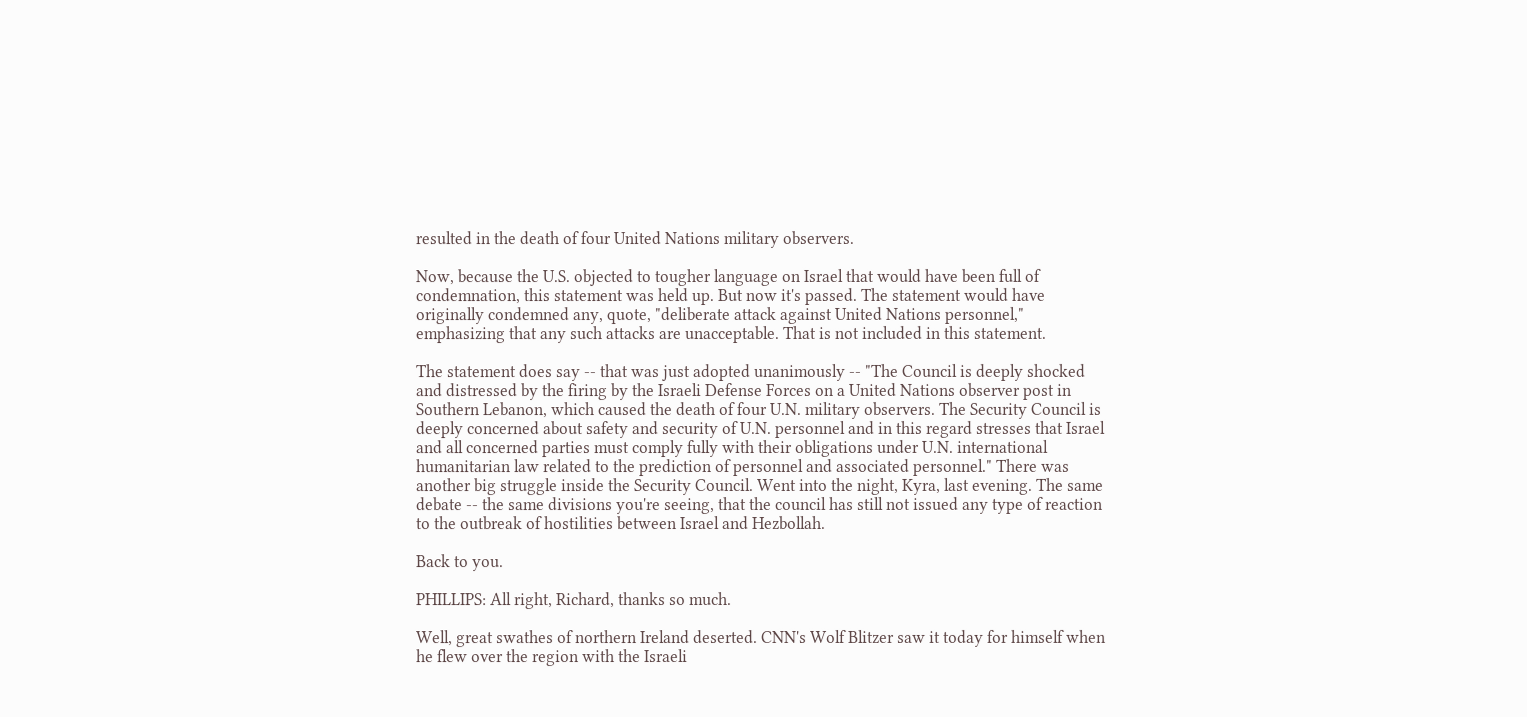resulted in the death of four United Nations military observers.

Now, because the U.S. objected to tougher language on Israel that would have been full of condemnation, this statement was held up. But now it's passed. The statement would have originally condemned any, quote, "deliberate attack against United Nations personnel," emphasizing that any such attacks are unacceptable. That is not included in this statement.

The statement does say -- that was just adopted unanimously -- "The Council is deeply shocked and distressed by the firing by the Israeli Defense Forces on a United Nations observer post in Southern Lebanon, which caused the death of four U.N. military observers. The Security Council is deeply concerned about safety and security of U.N. personnel and in this regard stresses that Israel and all concerned parties must comply fully with their obligations under U.N. international humanitarian law related to the prediction of personnel and associated personnel." There was another big struggle inside the Security Council. Went into the night, Kyra, last evening. The same debate -- the same divisions you're seeing, that the council has still not issued any type of reaction to the outbreak of hostilities between Israel and Hezbollah.

Back to you.

PHILLIPS: All right, Richard, thanks so much.

Well, great swathes of northern Ireland deserted. CNN's Wolf Blitzer saw it today for himself when he flew over the region with the Israeli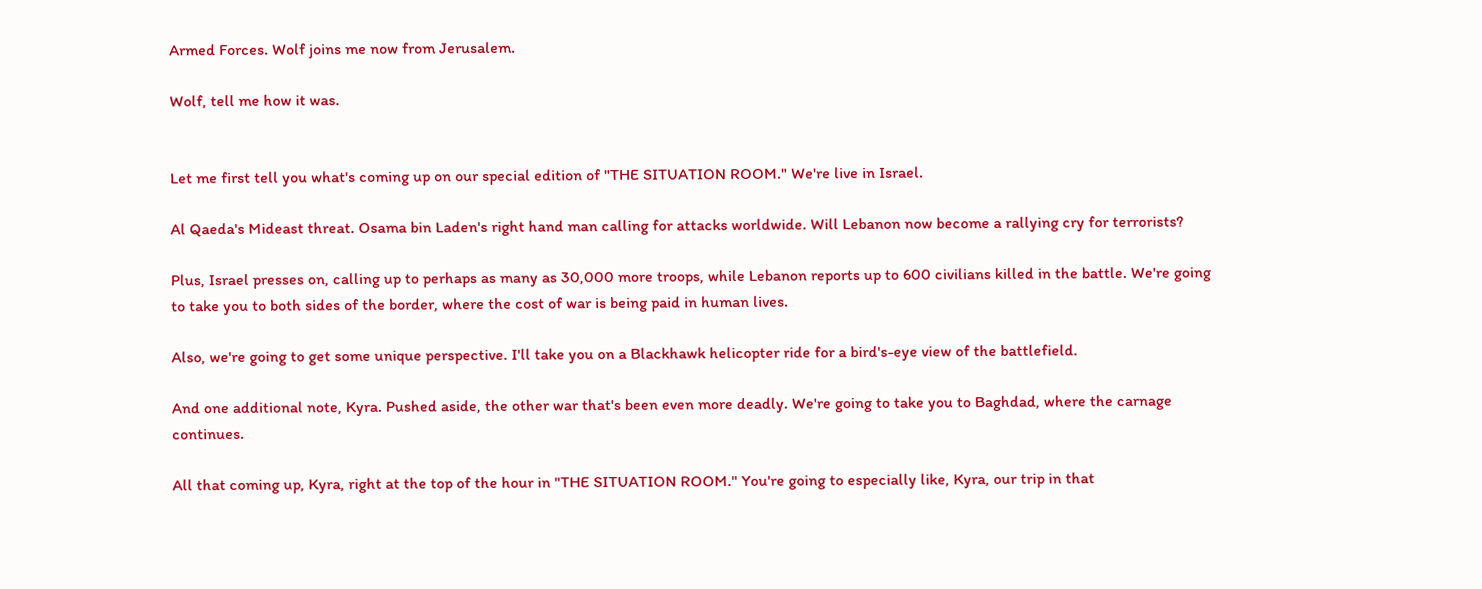Armed Forces. Wolf joins me now from Jerusalem.

Wolf, tell me how it was.


Let me first tell you what's coming up on our special edition of "THE SITUATION ROOM." We're live in Israel.

Al Qaeda's Mideast threat. Osama bin Laden's right hand man calling for attacks worldwide. Will Lebanon now become a rallying cry for terrorists?

Plus, Israel presses on, calling up to perhaps as many as 30,000 more troops, while Lebanon reports up to 600 civilians killed in the battle. We're going to take you to both sides of the border, where the cost of war is being paid in human lives.

Also, we're going to get some unique perspective. I'll take you on a Blackhawk helicopter ride for a bird's-eye view of the battlefield.

And one additional note, Kyra. Pushed aside, the other war that's been even more deadly. We're going to take you to Baghdad, where the carnage continues.

All that coming up, Kyra, right at the top of the hour in "THE SITUATION ROOM." You're going to especially like, Kyra, our trip in that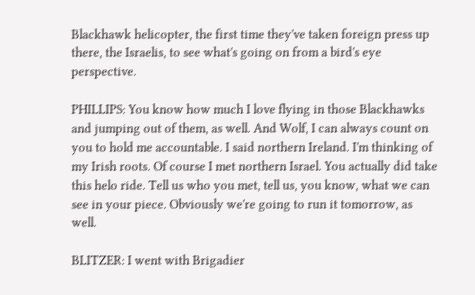Blackhawk helicopter, the first time they've taken foreign press up there, the Israelis, to see what's going on from a bird's eye perspective.

PHILLIPS: You know how much I love flying in those Blackhawks and jumping out of them, as well. And Wolf, I can always count on you to hold me accountable. I said northern Ireland. I'm thinking of my Irish roots. Of course I met northern Israel. You actually did take this helo ride. Tell us who you met, tell us, you know, what we can see in your piece. Obviously we're going to run it tomorrow, as well.

BLITZER: I went with Brigadier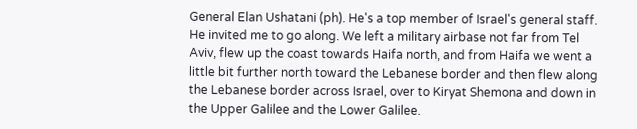General Elan Ushatani (ph). He's a top member of Israel's general staff. He invited me to go along. We left a military airbase not far from Tel Aviv, flew up the coast towards Haifa north, and from Haifa we went a little bit further north toward the Lebanese border and then flew along the Lebanese border across Israel, over to Kiryat Shemona and down in the Upper Galilee and the Lower Galilee.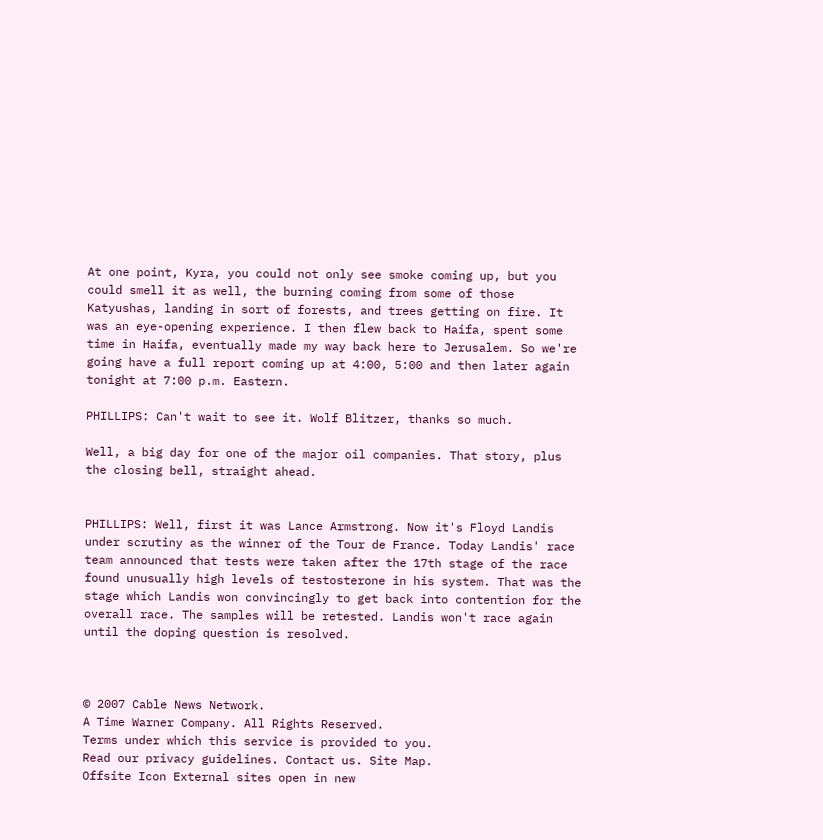At one point, Kyra, you could not only see smoke coming up, but you could smell it as well, the burning coming from some of those Katyushas, landing in sort of forests, and trees getting on fire. It was an eye-opening experience. I then flew back to Haifa, spent some time in Haifa, eventually made my way back here to Jerusalem. So we're going have a full report coming up at 4:00, 5:00 and then later again tonight at 7:00 p.m. Eastern.

PHILLIPS: Can't wait to see it. Wolf Blitzer, thanks so much.

Well, a big day for one of the major oil companies. That story, plus the closing bell, straight ahead.


PHILLIPS: Well, first it was Lance Armstrong. Now it's Floyd Landis under scrutiny as the winner of the Tour de France. Today Landis' race team announced that tests were taken after the 17th stage of the race found unusually high levels of testosterone in his system. That was the stage which Landis won convincingly to get back into contention for the overall race. The samples will be retested. Landis won't race again until the doping question is resolved.



© 2007 Cable News Network.
A Time Warner Company. All Rights Reserved.
Terms under which this service is provided to you.
Read our privacy guidelines. Contact us. Site Map.
Offsite Icon External sites open in new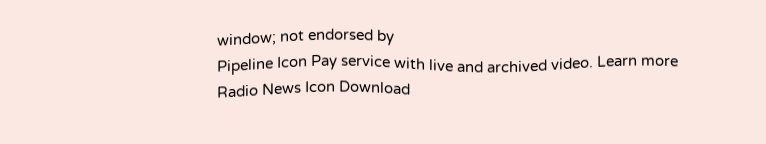window; not endorsed by
Pipeline Icon Pay service with live and archived video. Learn more
Radio News Icon Download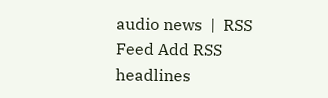audio news  |  RSS Feed Add RSS headlines